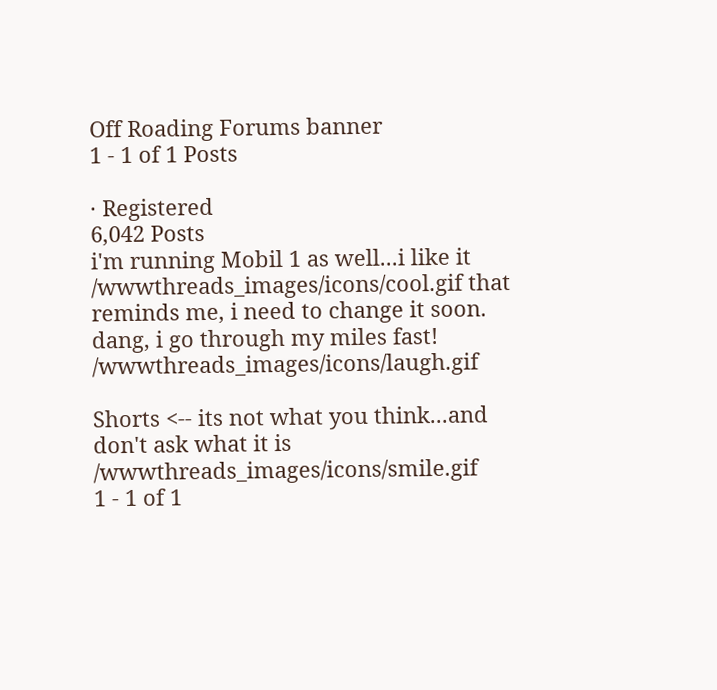Off Roading Forums banner
1 - 1 of 1 Posts

· Registered
6,042 Posts
i'm running Mobil 1 as well...i like it /wwwthreads_images/icons/cool.gif that reminds me, i need to change it soon. dang, i go through my miles fast! /wwwthreads_images/icons/laugh.gif

Shorts <-- its not what you think...and don't ask what it is /wwwthreads_images/icons/smile.gif
1 - 1 of 1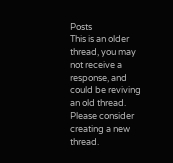Posts
This is an older thread, you may not receive a response, and could be reviving an old thread. Please consider creating a new thread.